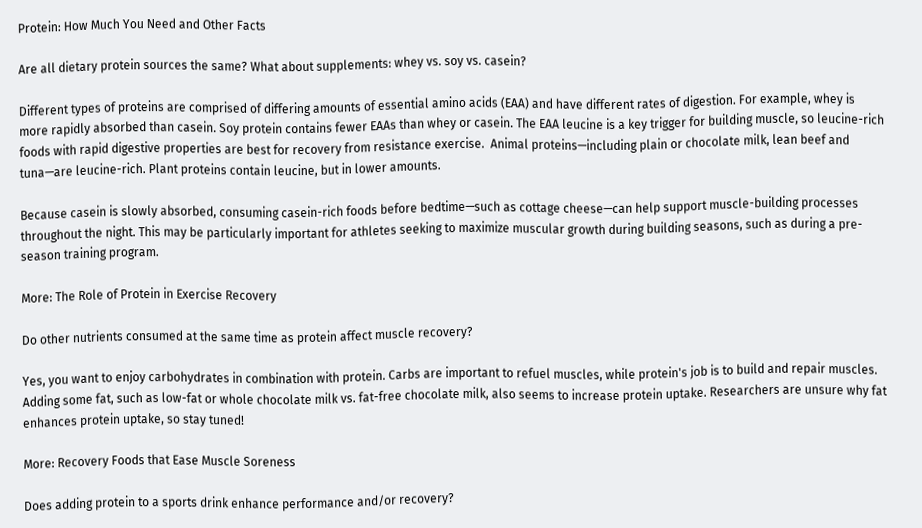Protein: How Much You Need and Other Facts

Are all dietary protein sources the same? What about supplements: whey vs. soy vs. casein?

Different types of proteins are comprised of differing amounts of essential amino acids (EAA) and have different rates of digestion. For example, whey is more rapidly absorbed than casein. Soy protein contains fewer EAAs than whey or casein. The EAA leucine is a key trigger for building muscle, so leucine-rich foods with rapid digestive properties are best for recovery from resistance exercise.  Animal proteins—including plain or chocolate milk, lean beef and tuna—are leucine-rich. Plant proteins contain leucine, but in lower amounts.

Because casein is slowly absorbed, consuming casein-rich foods before bedtime—such as cottage cheese—can help support muscle-building processes throughout the night. This may be particularly important for athletes seeking to maximize muscular growth during building seasons, such as during a pre-season training program.

More: The Role of Protein in Exercise Recovery

Do other nutrients consumed at the same time as protein affect muscle recovery?

Yes, you want to enjoy carbohydrates in combination with protein. Carbs are important to refuel muscles, while protein's job is to build and repair muscles. Adding some fat, such as low-fat or whole chocolate milk vs. fat-free chocolate milk, also seems to increase protein uptake. Researchers are unsure why fat enhances protein uptake, so stay tuned!

More: Recovery Foods that Ease Muscle Soreness

Does adding protein to a sports drink enhance performance and/or recovery?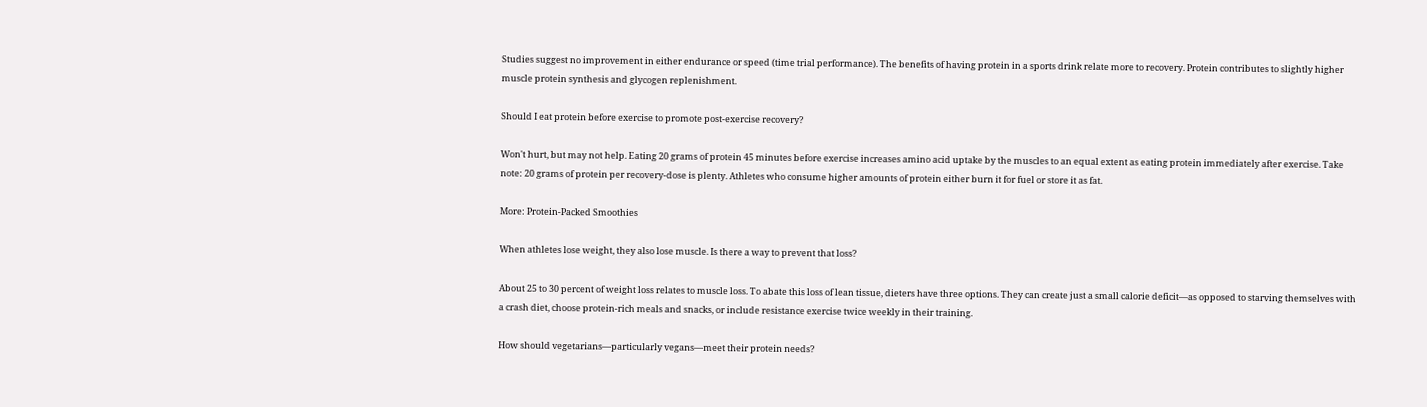Studies suggest no improvement in either endurance or speed (time trial performance). The benefits of having protein in a sports drink relate more to recovery. Protein contributes to slightly higher muscle protein synthesis and glycogen replenishment.

Should I eat protein before exercise to promote post-exercise recovery?

Won't hurt, but may not help. Eating 20 grams of protein 45 minutes before exercise increases amino acid uptake by the muscles to an equal extent as eating protein immediately after exercise. Take note: 20 grams of protein per recovery-dose is plenty. Athletes who consume higher amounts of protein either burn it for fuel or store it as fat.

More: Protein-Packed Smoothies

When athletes lose weight, they also lose muscle. Is there a way to prevent that loss?

About 25 to 30 percent of weight loss relates to muscle loss. To abate this loss of lean tissue, dieters have three options. They can create just a small calorie deficit—as opposed to starving themselves with a crash diet, choose protein-rich meals and snacks, or include resistance exercise twice weekly in their training.

How should vegetarians—particularly vegans—meet their protein needs?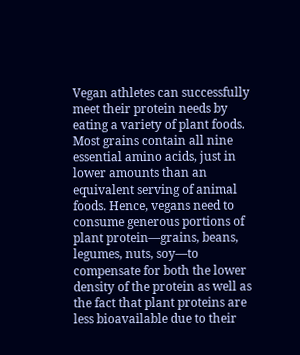Vegan athletes can successfully meet their protein needs by eating a variety of plant foods. Most grains contain all nine essential amino acids, just in lower amounts than an equivalent serving of animal foods. Hence, vegans need to consume generous portions of plant protein—grains, beans, legumes, nuts, soy—to compensate for both the lower density of the protein as well as the fact that plant proteins are less bioavailable due to their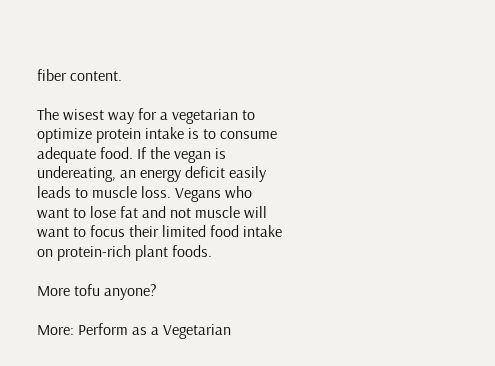fiber content.

The wisest way for a vegetarian to optimize protein intake is to consume adequate food. If the vegan is undereating, an energy deficit easily leads to muscle loss. Vegans who want to lose fat and not muscle will want to focus their limited food intake on protein-rich plant foods.

More tofu anyone?

More: Perform as a Vegetarian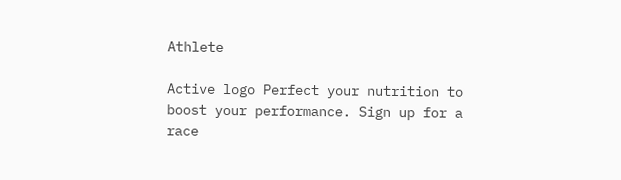Athlete

Active logo Perfect your nutrition to boost your performance. Sign up for a race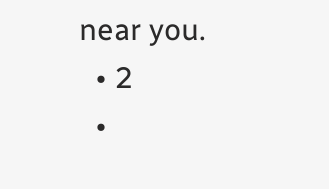near you.
  • 2
  •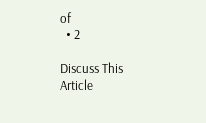of
  • 2

Discuss This Article